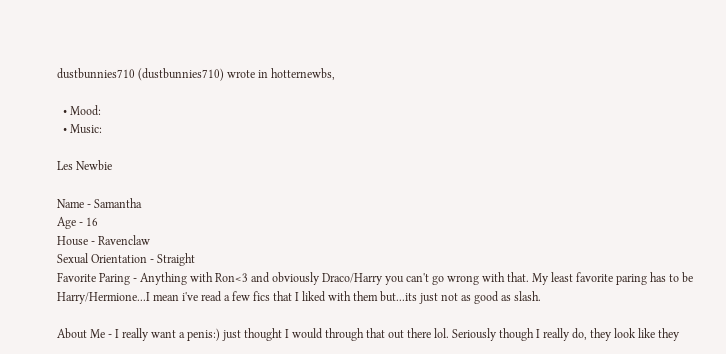dustbunnies710 (dustbunnies710) wrote in hotternewbs,

  • Mood:
  • Music:

Les Newbie

Name - Samantha
Age - 16
House - Ravenclaw
Sexual Orientation - Straight
Favorite Paring - Anything with Ron<3 and obviously Draco/Harry you can't go wrong with that. My least favorite paring has to be Harry/Hermione...I mean i've read a few fics that I liked with them but...its just not as good as slash.

About Me - I really want a penis:) just thought I would through that out there lol. Seriously though I really do, they look like they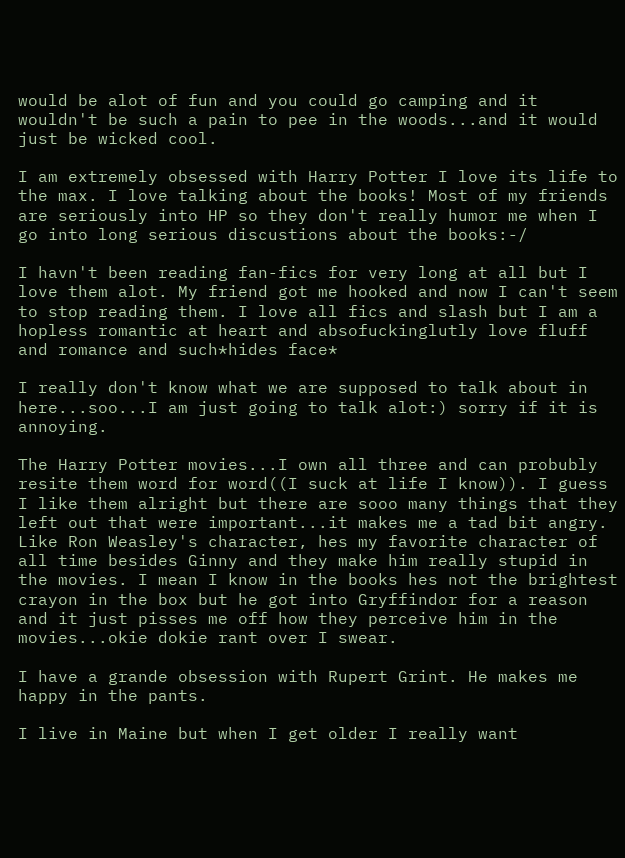would be alot of fun and you could go camping and it wouldn't be such a pain to pee in the woods...and it would just be wicked cool.

I am extremely obsessed with Harry Potter I love its life to the max. I love talking about the books! Most of my friends are seriously into HP so they don't really humor me when I go into long serious discustions about the books:-/

I havn't been reading fan-fics for very long at all but I love them alot. My friend got me hooked and now I can't seem to stop reading them. I love all fics and slash but I am a hopless romantic at heart and absofuckinglutly love fluff and romance and such*hides face*

I really don't know what we are supposed to talk about in here...soo...I am just going to talk alot:) sorry if it is annoying.

The Harry Potter movies...I own all three and can probubly resite them word for word((I suck at life I know)). I guess I like them alright but there are sooo many things that they left out that were important...it makes me a tad bit angry. Like Ron Weasley's character, hes my favorite character of all time besides Ginny and they make him really stupid in the movies. I mean I know in the books hes not the brightest crayon in the box but he got into Gryffindor for a reason and it just pisses me off how they perceive him in the movies...okie dokie rant over I swear.

I have a grande obsession with Rupert Grint. He makes me happy in the pants.

I live in Maine but when I get older I really want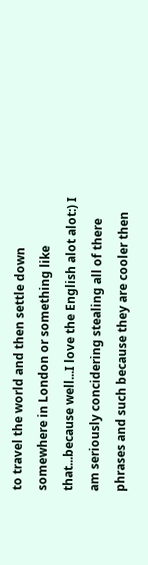to travel the world and then settle down somewhere in London or something like that...because well...I love the English alot alot:) I am seriously concidering stealing all of there phrases and such because they are cooler then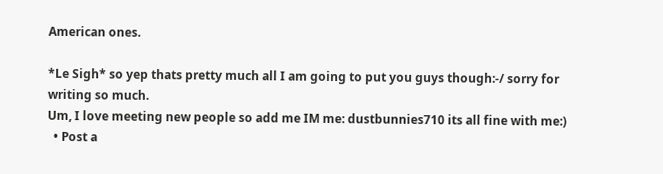American ones.

*Le Sigh* so yep thats pretty much all I am going to put you guys though:-/ sorry for writing so much.
Um, I love meeting new people so add me IM me: dustbunnies710 its all fine with me:)
  • Post a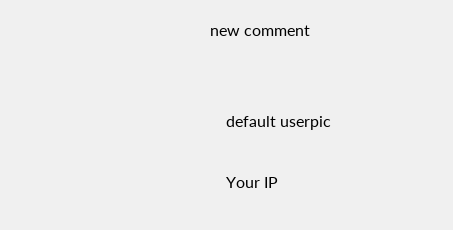new comment


    default userpic

    Your IP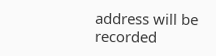address will be recorded